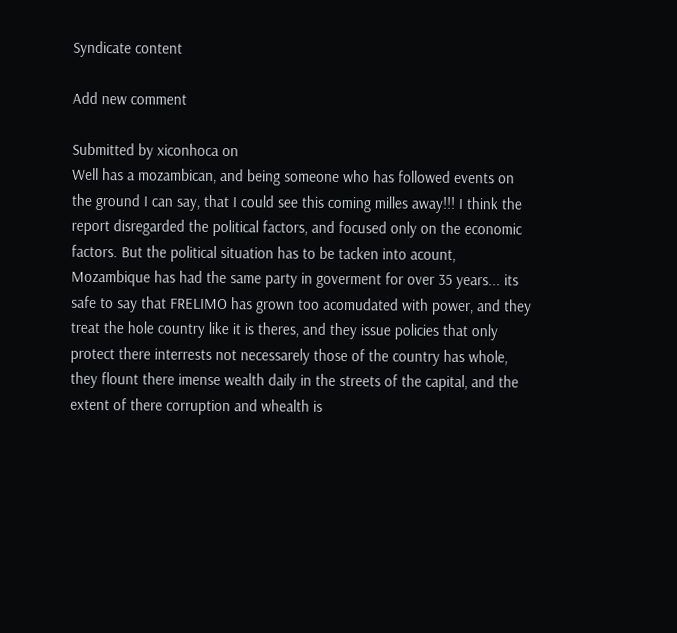Syndicate content

Add new comment

Submitted by xiconhoca on
Well has a mozambican, and being someone who has followed events on the ground I can say, that I could see this coming milles away!!! I think the report disregarded the political factors, and focused only on the economic factors. But the political situation has to be tacken into acount, Mozambique has had the same party in goverment for over 35 years... its safe to say that FRELIMO has grown too acomudated with power, and they treat the hole country like it is theres, and they issue policies that only protect there interrests not necessarely those of the country has whole, they flount there imense wealth daily in the streets of the capital, and the extent of there corruption and whealth is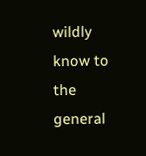wildly know to the general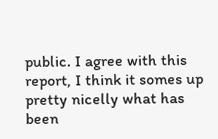public. I agree with this report, I think it somes up pretty nicelly what has been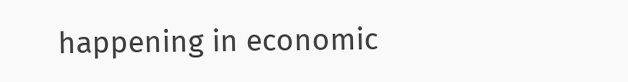happening in economic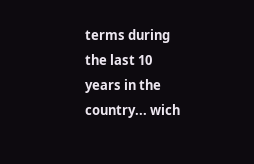terms during the last 10 years in the country... wich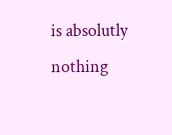is absolutly nothing